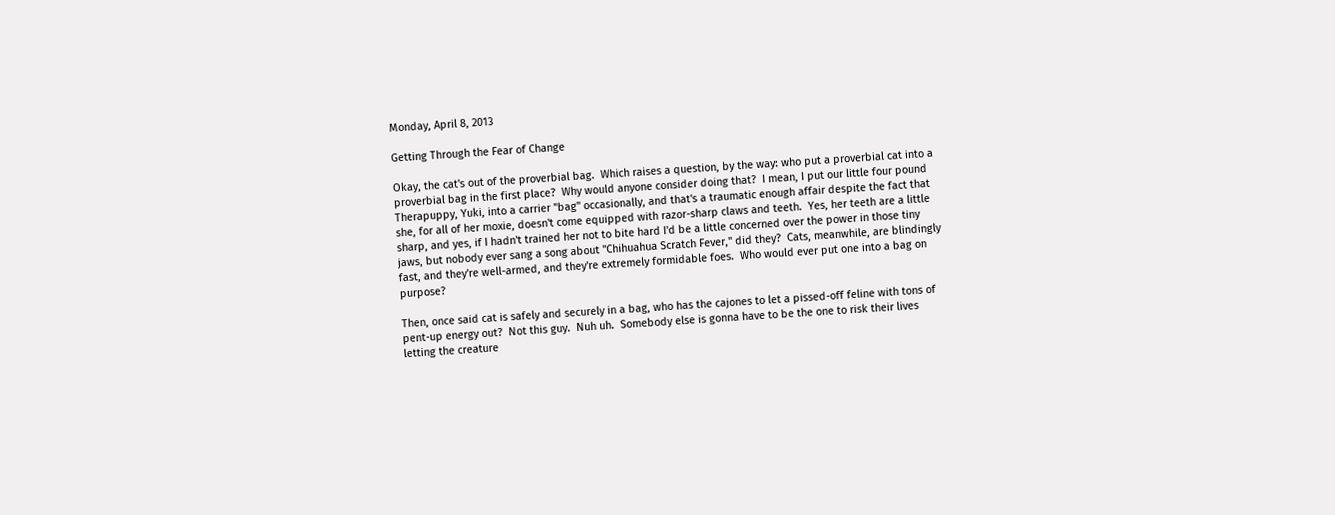Monday, April 8, 2013

Getting Through the Fear of Change

Okay, the cat's out of the proverbial bag.  Which raises a question, by the way: who put a proverbial cat into a proverbial bag in the first place?  Why would anyone consider doing that?  I mean, I put our little four pound Therapuppy, Yuki, into a carrier "bag" occasionally, and that's a traumatic enough affair despite the fact that she, for all of her moxie, doesn't come equipped with razor-sharp claws and teeth.  Yes, her teeth are a little sharp, and yes, if I hadn't trained her not to bite hard I'd be a little concerned over the power in those tiny jaws, but nobody ever sang a song about "Chihuahua Scratch Fever," did they?  Cats, meanwhile, are blindingly fast, and they're well-armed, and they're extremely formidable foes.  Who would ever put one into a bag on purpose?

Then, once said cat is safely and securely in a bag, who has the cajones to let a pissed-off feline with tons of pent-up energy out?  Not this guy.  Nuh uh.  Somebody else is gonna have to be the one to risk their lives letting the creature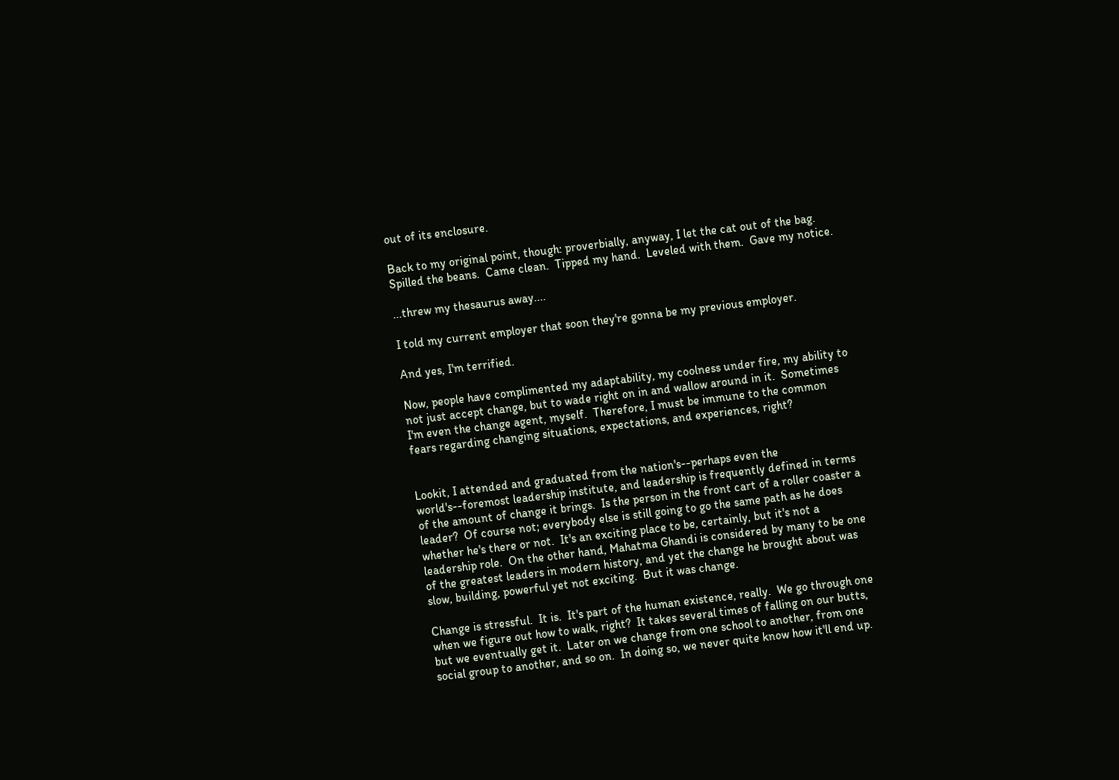out of its enclosure.

Back to my original point, though: proverbially, anyway, I let the cat out of the bag.  Spilled the beans.  Came clean.  Tipped my hand.  Leveled with them.  Gave my notice.

...threw my thesaurus away....

I told my current employer that soon they're gonna be my previous employer.

And yes, I'm terrified.

Now, people have complimented my adaptability, my coolness under fire, my ability to not just accept change, but to wade right on in and wallow around in it.  Sometimes I'm even the change agent, myself.  Therefore, I must be immune to the common fears regarding changing situations, expectations, and experiences, right?


Lookit, I attended and graduated from the nation's--perhaps even the world's--foremost leadership institute, and leadership is frequently defined in terms of the amount of change it brings.  Is the person in the front cart of a roller coaster a leader?  Of course not; everybody else is still going to go the same path as he does whether he's there or not.  It's an exciting place to be, certainly, but it's not a leadership role.  On the other hand, Mahatma Ghandi is considered by many to be one of the greatest leaders in modern history, and yet the change he brought about was slow, building, powerful yet not exciting.  But it was change.

Change is stressful.  It is.  It's part of the human existence, really.  We go through one when we figure out how to walk, right?  It takes several times of falling on our butts, but we eventually get it.  Later on we change from one school to another, from one social group to another, and so on.  In doing so, we never quite know how it'll end up.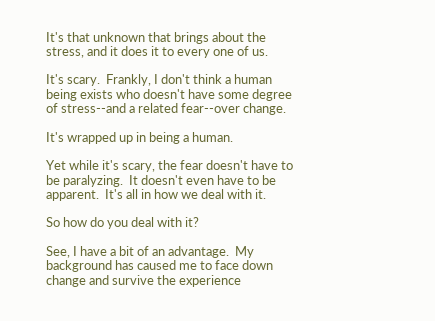It's that unknown that brings about the stress, and it does it to every one of us.

It's scary.  Frankly, I don't think a human being exists who doesn't have some degree of stress--and a related fear--over change.

It's wrapped up in being a human.

Yet while it's scary, the fear doesn't have to be paralyzing.  It doesn't even have to be apparent.  It's all in how we deal with it.

So how do you deal with it?

See, I have a bit of an advantage.  My background has caused me to face down change and survive the experience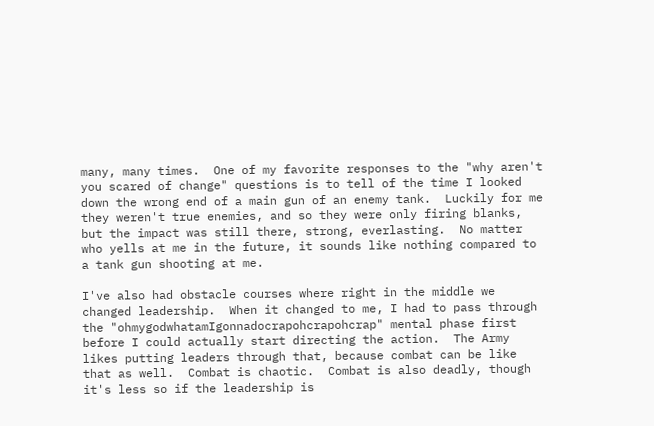many, many times.  One of my favorite responses to the "why aren't you scared of change" questions is to tell of the time I looked down the wrong end of a main gun of an enemy tank.  Luckily for me they weren't true enemies, and so they were only firing blanks, but the impact was still there, strong, everlasting.  No matter who yells at me in the future, it sounds like nothing compared to a tank gun shooting at me.

I've also had obstacle courses where right in the middle we changed leadership.  When it changed to me, I had to pass through the "ohmygodwhatamIgonnadocrapohcrapohcrap" mental phase first before I could actually start directing the action.  The Army likes putting leaders through that, because combat can be like that as well.  Combat is chaotic.  Combat is also deadly, though it's less so if the leadership is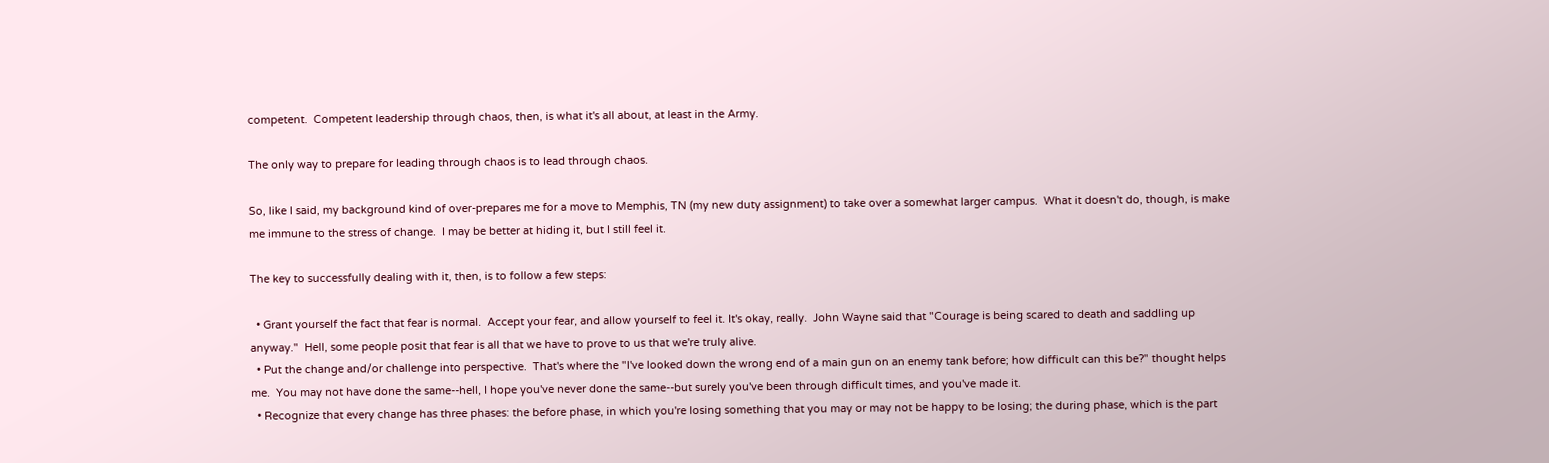competent.  Competent leadership through chaos, then, is what it's all about, at least in the Army.

The only way to prepare for leading through chaos is to lead through chaos.

So, like I said, my background kind of over-prepares me for a move to Memphis, TN (my new duty assignment) to take over a somewhat larger campus.  What it doesn't do, though, is make me immune to the stress of change.  I may be better at hiding it, but I still feel it.

The key to successfully dealing with it, then, is to follow a few steps:

  • Grant yourself the fact that fear is normal.  Accept your fear, and allow yourself to feel it. It's okay, really.  John Wayne said that "Courage is being scared to death and saddling up anyway."  Hell, some people posit that fear is all that we have to prove to us that we're truly alive.
  • Put the change and/or challenge into perspective.  That's where the "I've looked down the wrong end of a main gun on an enemy tank before; how difficult can this be?" thought helps me.  You may not have done the same--hell, I hope you've never done the same--but surely you've been through difficult times, and you've made it.
  • Recognize that every change has three phases: the before phase, in which you're losing something that you may or may not be happy to be losing; the during phase, which is the part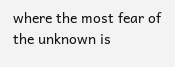where the most fear of the unknown is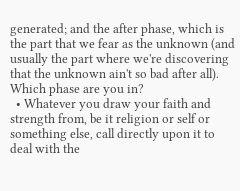generated; and the after phase, which is the part that we fear as the unknown (and usually the part where we're discovering that the unknown ain't so bad after all).  Which phase are you in?
  • Whatever you draw your faith and strength from, be it religion or self or something else, call directly upon it to deal with the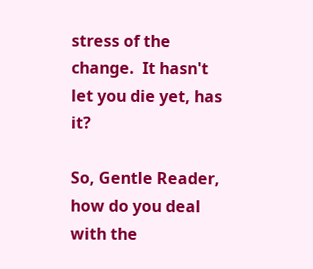stress of the change.  It hasn't let you die yet, has it?

So, Gentle Reader, how do you deal with the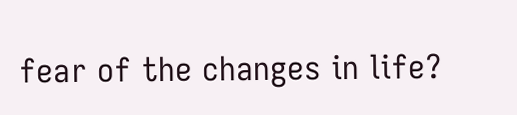fear of the changes in life?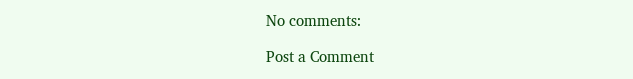No comments:

Post a Comment